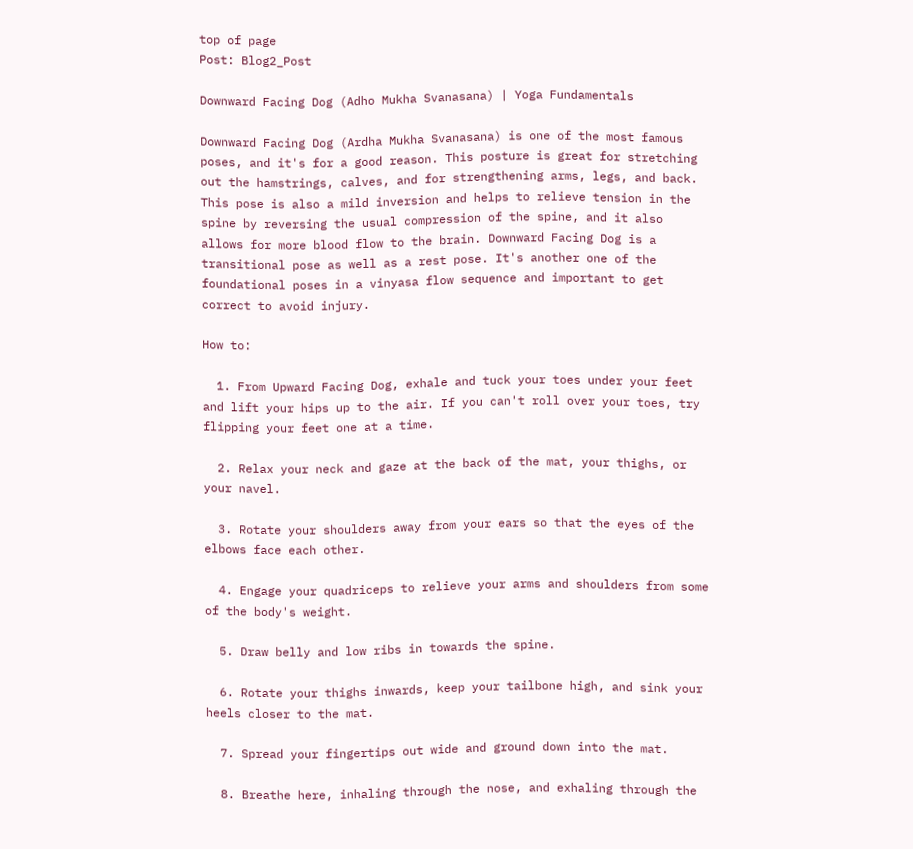top of page
Post: Blog2_Post

Downward Facing Dog (Adho Mukha Svanasana) | Yoga Fundamentals

Downward Facing Dog (Ardha Mukha Svanasana) is one of the most famous poses, and it's for a good reason. This posture is great for stretching out the hamstrings, calves, and for strengthening arms, legs, and back. This pose is also a mild inversion and helps to relieve tension in the spine by reversing the usual compression of the spine, and it also allows for more blood flow to the brain. Downward Facing Dog is a transitional pose as well as a rest pose. It's another one of the foundational poses in a vinyasa flow sequence and important to get correct to avoid injury.

How to:

  1. From Upward Facing Dog, exhale and tuck your toes under your feet and lift your hips up to the air. If you can't roll over your toes, try flipping your feet one at a time.

  2. Relax your neck and gaze at the back of the mat, your thighs, or your navel.

  3. Rotate your shoulders away from your ears so that the eyes of the elbows face each other.

  4. Engage your quadriceps to relieve your arms and shoulders from some of the body's weight.

  5. Draw belly and low ribs in towards the spine.

  6. Rotate your thighs inwards, keep your tailbone high, and sink your heels closer to the mat.

  7. Spread your fingertips out wide and ground down into the mat.

  8. Breathe here, inhaling through the nose, and exhaling through the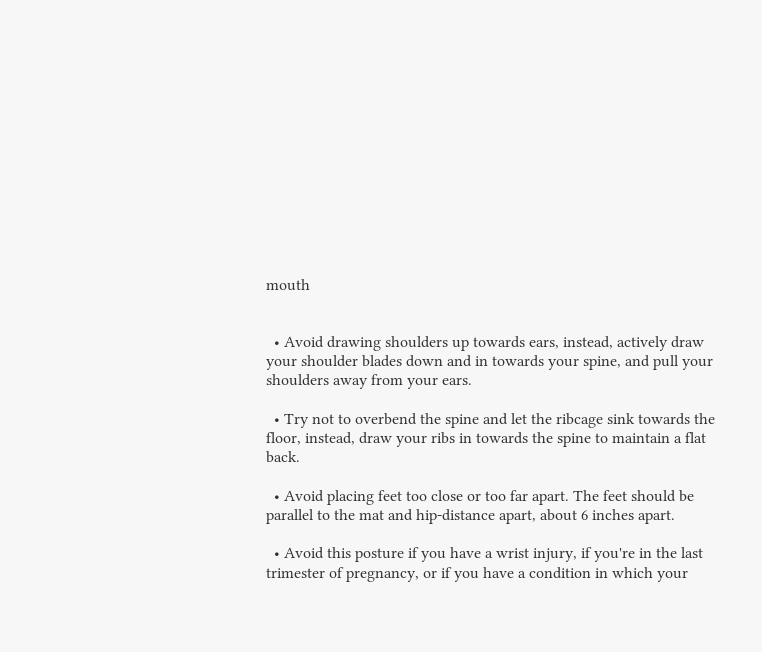mouth


  • Avoid drawing shoulders up towards ears, instead, actively draw your shoulder blades down and in towards your spine, and pull your shoulders away from your ears.

  • Try not to overbend the spine and let the ribcage sink towards the floor, instead, draw your ribs in towards the spine to maintain a flat back.

  • Avoid placing feet too close or too far apart. The feet should be parallel to the mat and hip-distance apart, about 6 inches apart.

  • Avoid this posture if you have a wrist injury, if you're in the last trimester of pregnancy, or if you have a condition in which your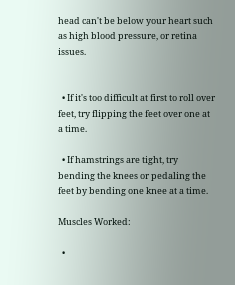head can't be below your heart such as high blood pressure, or retina issues.


  • If it's too difficult at first to roll over feet, try flipping the feet over one at a time.

  • If hamstrings are tight, try bending the knees or pedaling the feet by bending one knee at a time.

Muscles Worked:

  •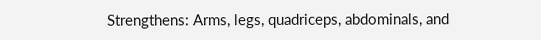Strengthens: Arms, legs, quadriceps, abdominals, and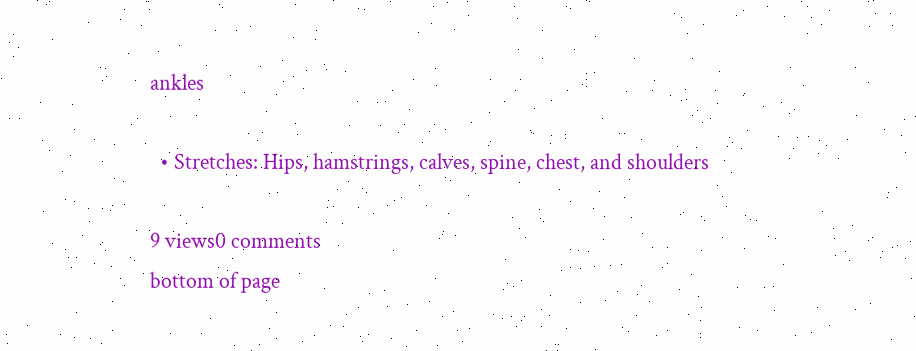ankles

  • Stretches: Hips, hamstrings, calves, spine, chest, and shoulders

9 views0 comments
bottom of page